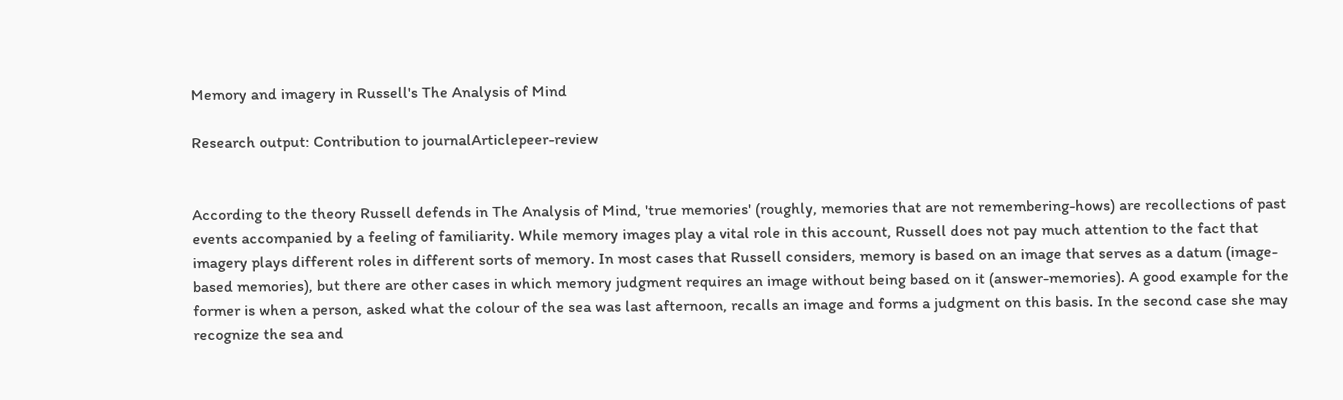Memory and imagery in Russell's The Analysis of Mind

Research output: Contribution to journalArticlepeer-review


According to the theory Russell defends in The Analysis of Mind, 'true memories' (roughly, memories that are not remembering-hows) are recollections of past events accompanied by a feeling of familiarity. While memory images play a vital role in this account, Russell does not pay much attention to the fact that imagery plays different roles in different sorts of memory. In most cases that Russell considers, memory is based on an image that serves as a datum (image-based memories), but there are other cases in which memory judgment requires an image without being based on it (answer-memories). A good example for the former is when a person, asked what the colour of the sea was last afternoon, recalls an image and forms a judgment on this basis. In the second case she may recognize the sea and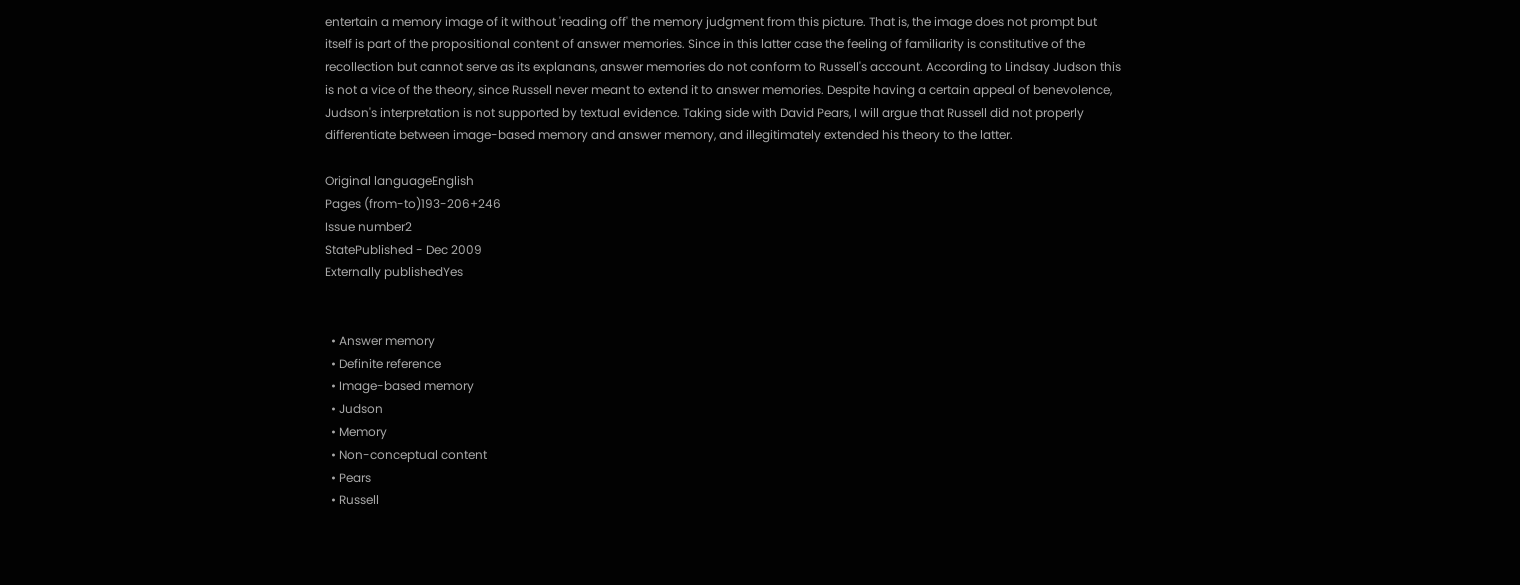entertain a memory image of it without 'reading off' the memory judgment from this picture. That is, the image does not prompt but itself is part of the propositional content of answer memories. Since in this latter case the feeling of familiarity is constitutive of the recollection but cannot serve as its explanans, answer memories do not conform to Russell's account. According to Lindsay Judson this is not a vice of the theory, since Russell never meant to extend it to answer memories. Despite having a certain appeal of benevolence, Judson's interpretation is not supported by textual evidence. Taking side with David Pears, I will argue that Russell did not properly differentiate between image-based memory and answer memory, and illegitimately extended his theory to the latter.

Original languageEnglish
Pages (from-to)193-206+246
Issue number2
StatePublished - Dec 2009
Externally publishedYes


  • Answer memory
  • Definite reference
  • Image-based memory
  • Judson
  • Memory
  • Non-conceptual content
  • Pears
  • Russell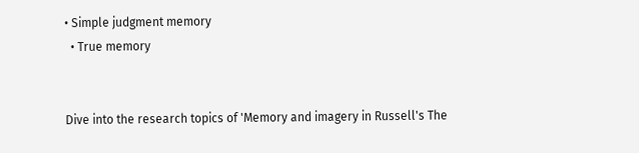• Simple judgment memory
  • True memory


Dive into the research topics of 'Memory and imagery in Russell's The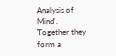Analysis of Mind'. Together they form a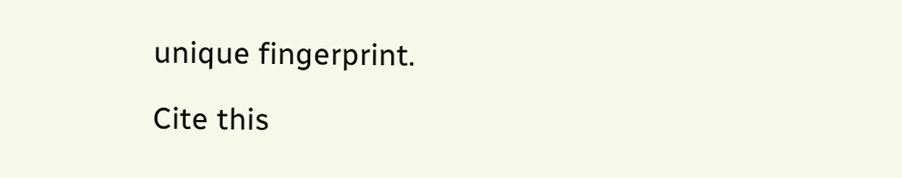unique fingerprint.

Cite this